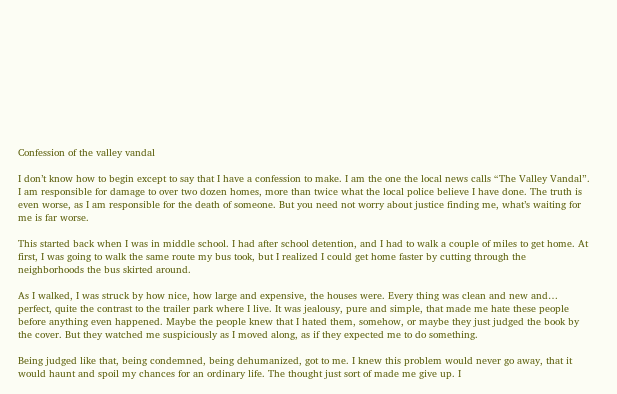Confession of the valley vandal

I don’t know how to begin except to say that I have a confession to make. I am the one the local news calls “The Valley Vandal”. I am responsible for damage to over two dozen homes, more than twice what the local police believe I have done. The truth is even worse, as I am responsible for the death of someone. But you need not worry about justice finding me, what’s waiting for me is far worse.

This started back when I was in middle school. I had after school detention, and I had to walk a couple of miles to get home. At first, I was going to walk the same route my bus took, but I realized I could get home faster by cutting through the neighborhoods the bus skirted around.

As I walked, I was struck by how nice, how large and expensive, the houses were. Every thing was clean and new and… perfect, quite the contrast to the trailer park where I live. It was jealousy, pure and simple, that made me hate these people before anything even happened. Maybe the people knew that I hated them, somehow, or maybe they just judged the book by the cover. But they watched me suspiciously as I moved along, as if they expected me to do something.

Being judged like that, being condemned, being dehumanized, got to me. I knew this problem would never go away, that it would haunt and spoil my chances for an ordinary life. The thought just sort of made me give up. I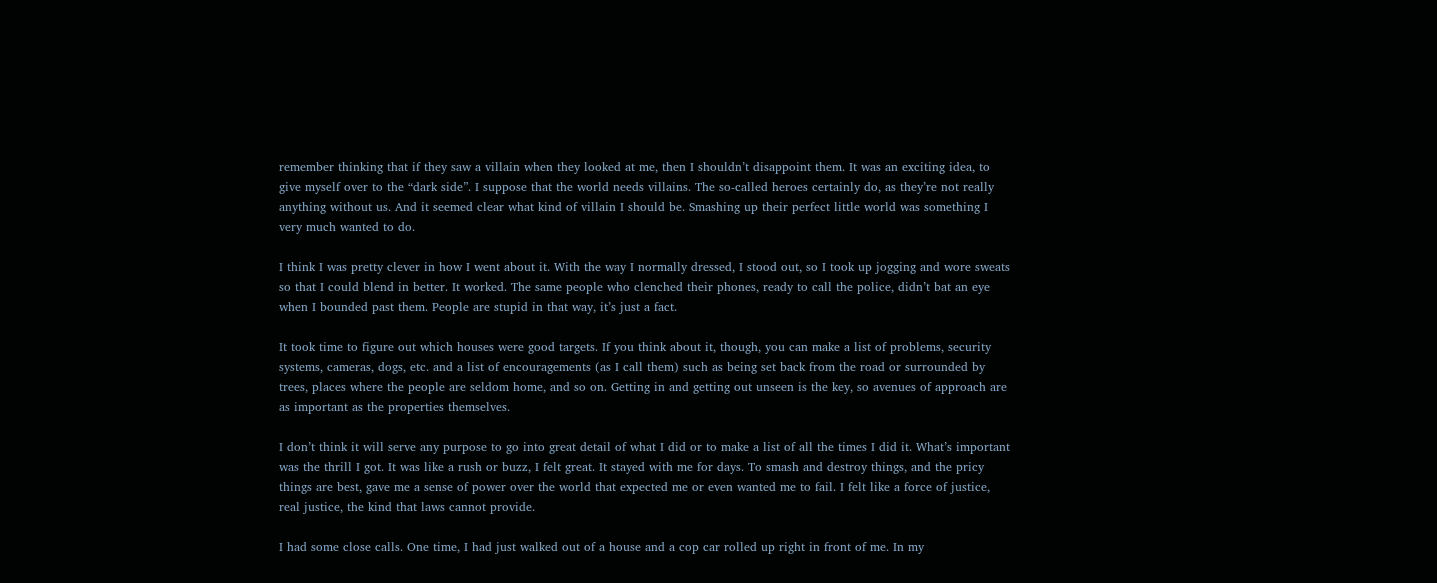remember thinking that if they saw a villain when they looked at me, then I shouldn’t disappoint them. It was an exciting idea, to give myself over to the “dark side”. I suppose that the world needs villains. The so-called heroes certainly do, as they’re not really anything without us. And it seemed clear what kind of villain I should be. Smashing up their perfect little world was something I very much wanted to do.

I think I was pretty clever in how I went about it. With the way I normally dressed, I stood out, so I took up jogging and wore sweats so that I could blend in better. It worked. The same people who clenched their phones, ready to call the police, didn’t bat an eye when I bounded past them. People are stupid in that way, it’s just a fact.

It took time to figure out which houses were good targets. If you think about it, though, you can make a list of problems, security systems, cameras, dogs, etc. and a list of encouragements (as I call them) such as being set back from the road or surrounded by trees, places where the people are seldom home, and so on. Getting in and getting out unseen is the key, so avenues of approach are as important as the properties themselves.

I don’t think it will serve any purpose to go into great detail of what I did or to make a list of all the times I did it. What’s important was the thrill I got. It was like a rush or buzz, I felt great. It stayed with me for days. To smash and destroy things, and the pricy things are best, gave me a sense of power over the world that expected me or even wanted me to fail. I felt like a force of justice, real justice, the kind that laws cannot provide.

I had some close calls. One time, I had just walked out of a house and a cop car rolled up right in front of me. In my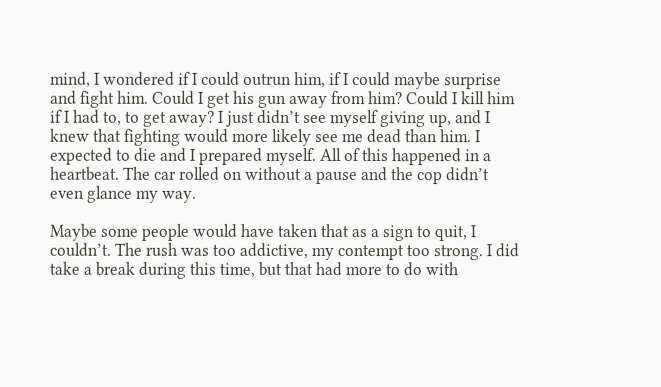mind, I wondered if I could outrun him, if I could maybe surprise and fight him. Could I get his gun away from him? Could I kill him if I had to, to get away? I just didn’t see myself giving up, and I knew that fighting would more likely see me dead than him. I expected to die and I prepared myself. All of this happened in a heartbeat. The car rolled on without a pause and the cop didn’t even glance my way.

Maybe some people would have taken that as a sign to quit, I couldn’t. The rush was too addictive, my contempt too strong. I did take a break during this time, but that had more to do with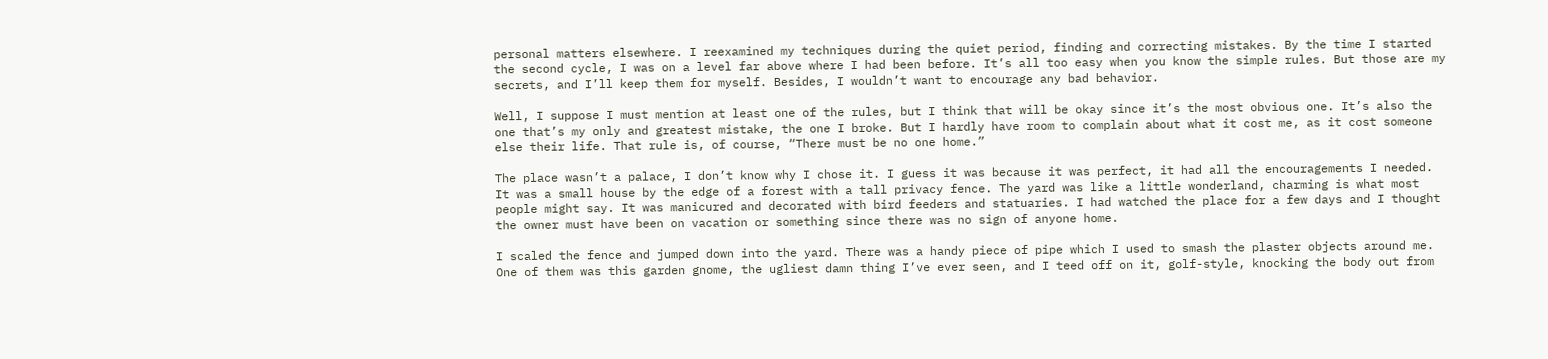personal matters elsewhere. I reexamined my techniques during the quiet period, finding and correcting mistakes. By the time I started the second cycle, I was on a level far above where I had been before. It’s all too easy when you know the simple rules. But those are my secrets, and I’ll keep them for myself. Besides, I wouldn’t want to encourage any bad behavior.

Well, I suppose I must mention at least one of the rules, but I think that will be okay since it’s the most obvious one. It’s also the one that’s my only and greatest mistake, the one I broke. But I hardly have room to complain about what it cost me, as it cost someone else their life. That rule is, of course, “There must be no one home.”

The place wasn’t a palace, I don’t know why I chose it. I guess it was because it was perfect, it had all the encouragements I needed. It was a small house by the edge of a forest with a tall privacy fence. The yard was like a little wonderland, charming is what most people might say. It was manicured and decorated with bird feeders and statuaries. I had watched the place for a few days and I thought the owner must have been on vacation or something since there was no sign of anyone home.

I scaled the fence and jumped down into the yard. There was a handy piece of pipe which I used to smash the plaster objects around me. One of them was this garden gnome, the ugliest damn thing I’ve ever seen, and I teed off on it, golf-style, knocking the body out from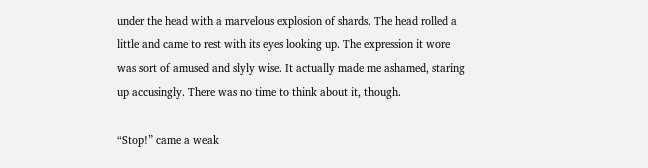under the head with a marvelous explosion of shards. The head rolled a little and came to rest with its eyes looking up. The expression it wore was sort of amused and slyly wise. It actually made me ashamed, staring up accusingly. There was no time to think about it, though.

“Stop!” came a weak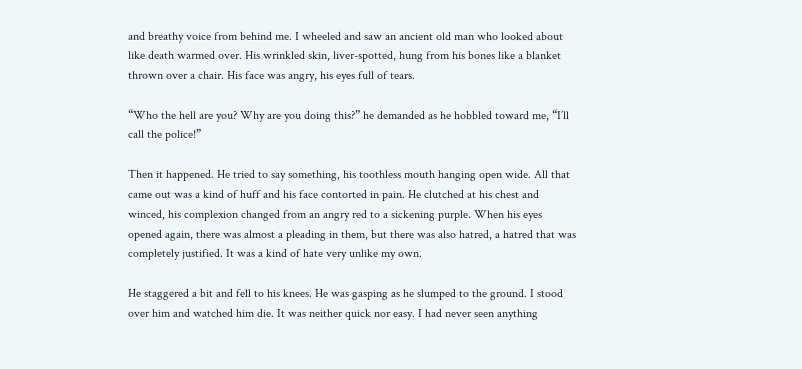and breathy voice from behind me. I wheeled and saw an ancient old man who looked about like death warmed over. His wrinkled skin, liver-spotted, hung from his bones like a blanket thrown over a chair. His face was angry, his eyes full of tears.

“Who the hell are you? Why are you doing this?” he demanded as he hobbled toward me, “I’ll call the police!”

Then it happened. He tried to say something, his toothless mouth hanging open wide. All that came out was a kind of huff and his face contorted in pain. He clutched at his chest and winced, his complexion changed from an angry red to a sickening purple. When his eyes opened again, there was almost a pleading in them, but there was also hatred, a hatred that was completely justified. It was a kind of hate very unlike my own.

He staggered a bit and fell to his knees. He was gasping as he slumped to the ground. I stood over him and watched him die. It was neither quick nor easy. I had never seen anything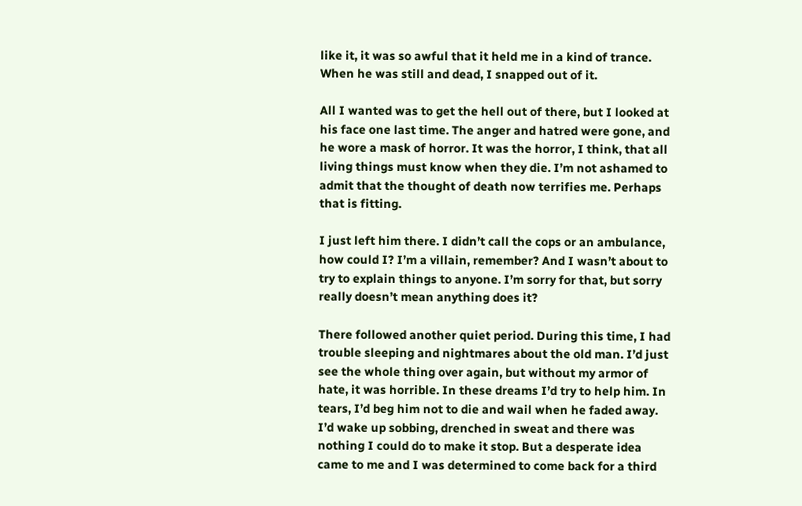like it, it was so awful that it held me in a kind of trance. When he was still and dead, I snapped out of it.

All I wanted was to get the hell out of there, but I looked at his face one last time. The anger and hatred were gone, and he wore a mask of horror. It was the horror, I think, that all living things must know when they die. I’m not ashamed to admit that the thought of death now terrifies me. Perhaps that is fitting.

I just left him there. I didn’t call the cops or an ambulance, how could I? I’m a villain, remember? And I wasn’t about to try to explain things to anyone. I’m sorry for that, but sorry really doesn’t mean anything does it?

There followed another quiet period. During this time, I had trouble sleeping and nightmares about the old man. I’d just see the whole thing over again, but without my armor of hate, it was horrible. In these dreams I’d try to help him. In tears, I’d beg him not to die and wail when he faded away. I’d wake up sobbing, drenched in sweat and there was nothing I could do to make it stop. But a desperate idea came to me and I was determined to come back for a third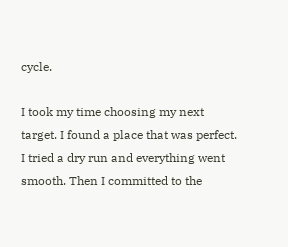cycle.

I took my time choosing my next target. I found a place that was perfect. I tried a dry run and everything went smooth. Then I committed to the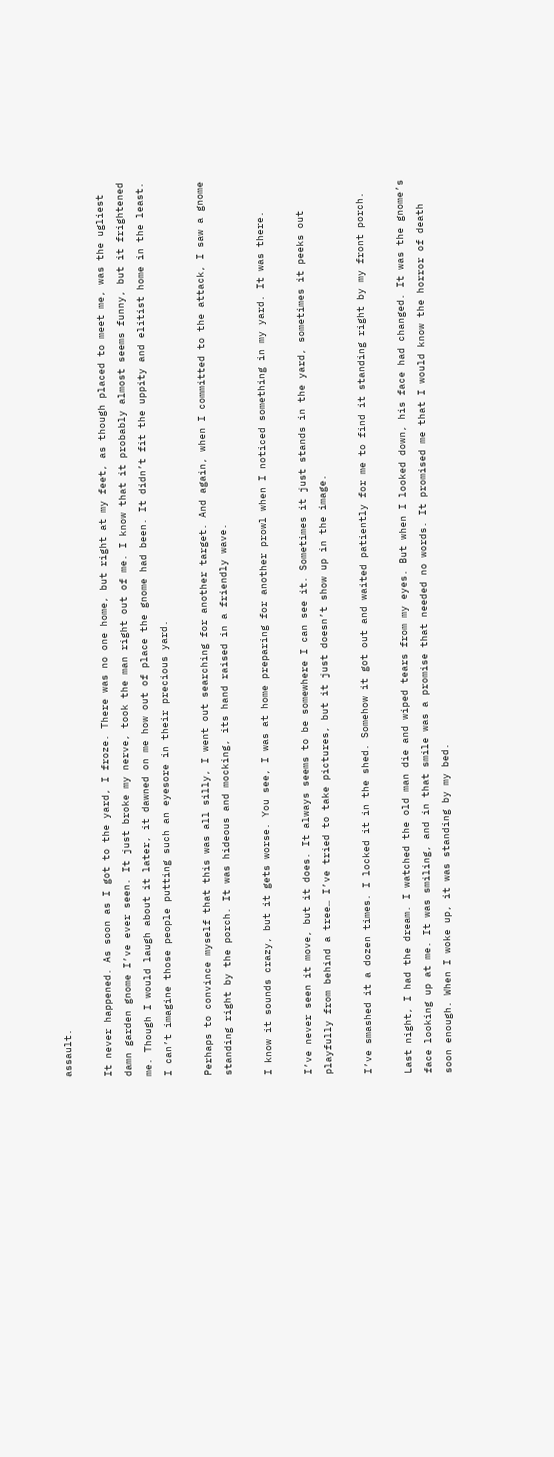assault.

It never happened. As soon as I got to the yard, I froze. There was no one home, but right at my feet, as though placed to meet me, was the ugliest damn garden gnome I’ve ever seen. It just broke my nerve, took the man right out of me. I know that it probably almost seems funny, but it frightened me. Though I would laugh about it later, it dawned on me how out of place the gnome had been. It didn’t fit the uppity and elitist home in the least. I can’t imagine those people putting such an eyesore in their precious yard.

Perhaps to convince myself that this was all silly, I went out searching for another target. And again, when I committed to the attack, I saw a gnome standing right by the porch. It was hideous and mocking, its hand raised in a friendly wave.

I know it sounds crazy, but it gets worse. You see, I was at home preparing for another prowl when I noticed something in my yard. It was there.

I’ve never seen it move, but it does. It always seems to be somewhere I can see it. Sometimes it just stands in the yard, sometimes it peeks out playfully from behind a tree… I’ve tried to take pictures, but it just doesn’t show up in the image.

I’ve smashed it a dozen times. I locked it in the shed. Somehow it got out and waited patiently for me to find it standing right by my front porch.

Last night, I had the dream. I watched the old man die and wiped tears from my eyes. But when I looked down, his face had changed. It was the gnome’s face looking up at me. It was smiling, and in that smile was a promise that needed no words. It promised me that I would know the horror of death soon enough. When I woke up, it was standing by my bed.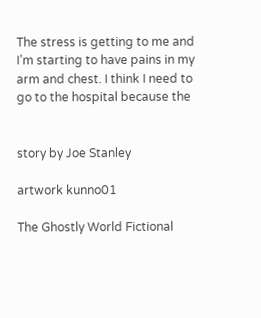The stress is getting to me and I’m starting to have pains in my arm and chest. I think I need to go to the hospital because the


story by Joe Stanley

artwork kunno01

The Ghostly World Fictional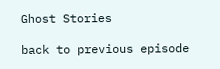Ghost Stories

back to previous episode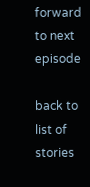forward to next episode

back to list of stories